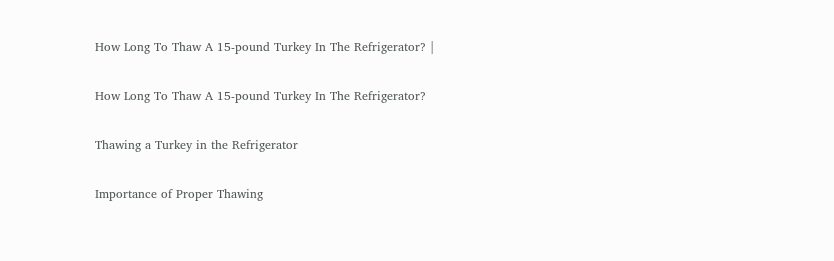How Long To Thaw A 15-pound Turkey In The Refrigerator? |

How Long To Thaw A 15-pound Turkey In The Refrigerator?

Thawing a Turkey in the Refrigerator

Importance of Proper Thawing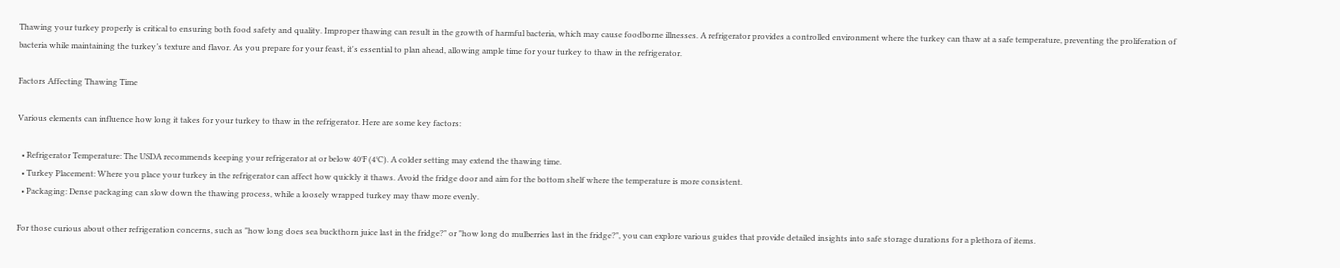Thawing your turkey properly is critical to ensuring both food safety and quality. Improper thawing can result in the growth of harmful bacteria, which may cause foodborne illnesses. A refrigerator provides a controlled environment where the turkey can thaw at a safe temperature, preventing the proliferation of bacteria while maintaining the turkey’s texture and flavor. As you prepare for your feast, it's essential to plan ahead, allowing ample time for your turkey to thaw in the refrigerator.

Factors Affecting Thawing Time

Various elements can influence how long it takes for your turkey to thaw in the refrigerator. Here are some key factors:

  • Refrigerator Temperature: The USDA recommends keeping your refrigerator at or below 40°F (4°C). A colder setting may extend the thawing time.
  • Turkey Placement: Where you place your turkey in the refrigerator can affect how quickly it thaws. Avoid the fridge door and aim for the bottom shelf where the temperature is more consistent.
  • Packaging: Dense packaging can slow down the thawing process, while a loosely wrapped turkey may thaw more evenly.

For those curious about other refrigeration concerns, such as "how long does sea buckthorn juice last in the fridge?" or "how long do mulberries last in the fridge?", you can explore various guides that provide detailed insights into safe storage durations for a plethora of items.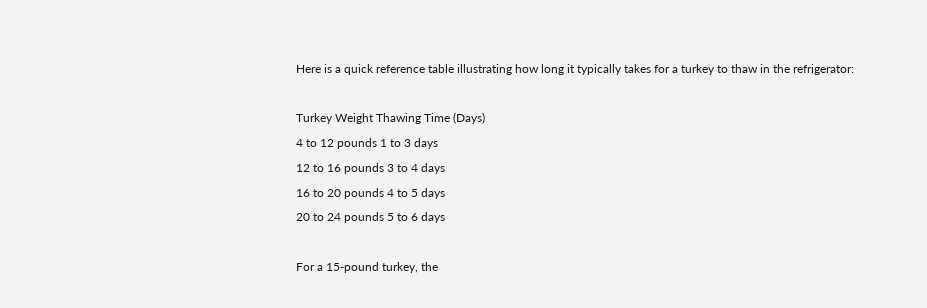Here is a quick reference table illustrating how long it typically takes for a turkey to thaw in the refrigerator:

Turkey Weight Thawing Time (Days)
4 to 12 pounds 1 to 3 days
12 to 16 pounds 3 to 4 days
16 to 20 pounds 4 to 5 days
20 to 24 pounds 5 to 6 days

For a 15-pound turkey, the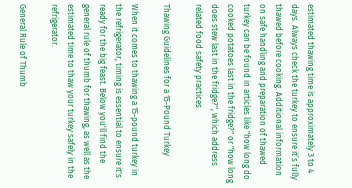estimated thawing time is approximately 3 to 4 days. Always check the turkey to ensure it’s fully thawed before cooking. Additional information on safe handling and preparation of thawed turkey can be found in articles like "how long do cooked potatoes last in the fridge?" or "how long does stew last in the fridge?", which address related food safety practices.

Thawing Guidelines for a 15-Pound Turkey

When it comes to thawing a 15-pound turkey in the refrigerator, timing is essential to ensure it's ready for the big feast. Below you'll find the general rule of thumb for thawing, as well as the estimated time to thaw your turkey safely in the refrigerator.

General Rule of Thumb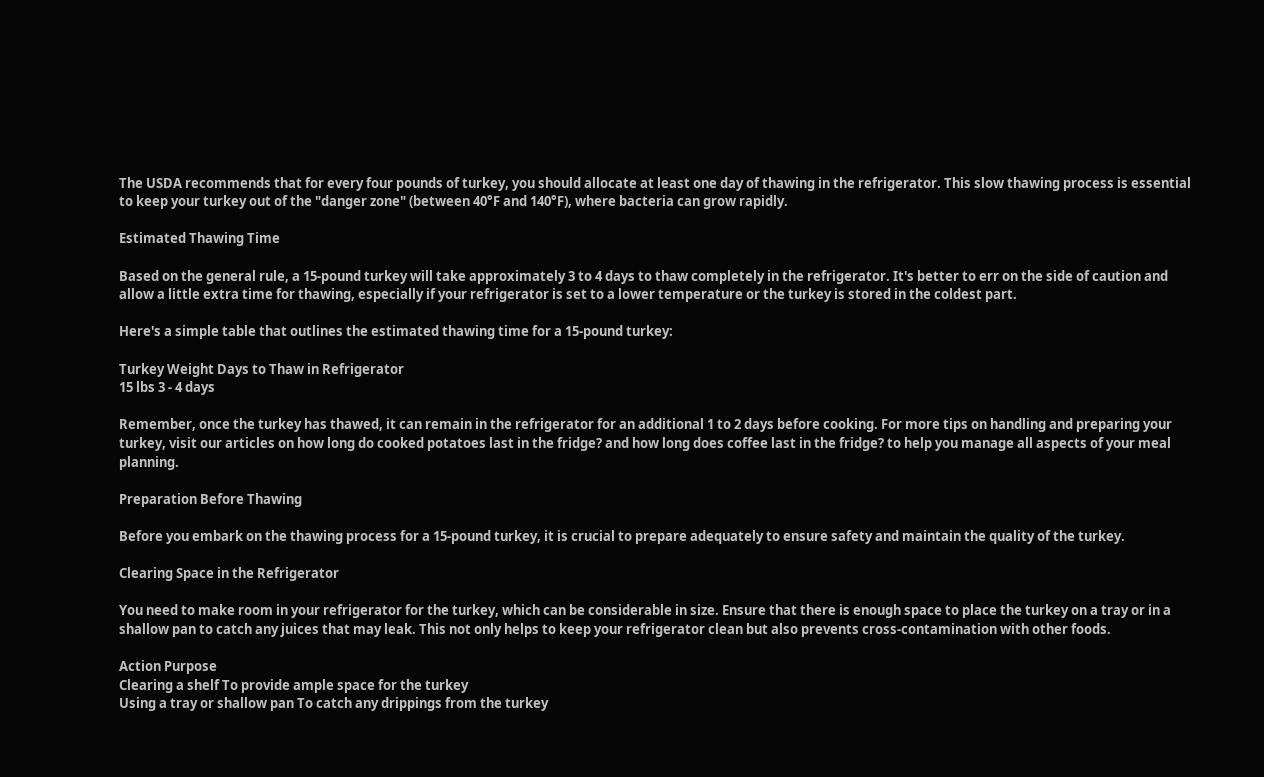The USDA recommends that for every four pounds of turkey, you should allocate at least one day of thawing in the refrigerator. This slow thawing process is essential to keep your turkey out of the "danger zone" (between 40°F and 140°F), where bacteria can grow rapidly.

Estimated Thawing Time

Based on the general rule, a 15-pound turkey will take approximately 3 to 4 days to thaw completely in the refrigerator. It's better to err on the side of caution and allow a little extra time for thawing, especially if your refrigerator is set to a lower temperature or the turkey is stored in the coldest part.

Here's a simple table that outlines the estimated thawing time for a 15-pound turkey:

Turkey Weight Days to Thaw in Refrigerator
15 lbs 3 - 4 days

Remember, once the turkey has thawed, it can remain in the refrigerator for an additional 1 to 2 days before cooking. For more tips on handling and preparing your turkey, visit our articles on how long do cooked potatoes last in the fridge? and how long does coffee last in the fridge? to help you manage all aspects of your meal planning.

Preparation Before Thawing

Before you embark on the thawing process for a 15-pound turkey, it is crucial to prepare adequately to ensure safety and maintain the quality of the turkey.

Clearing Space in the Refrigerator

You need to make room in your refrigerator for the turkey, which can be considerable in size. Ensure that there is enough space to place the turkey on a tray or in a shallow pan to catch any juices that may leak. This not only helps to keep your refrigerator clean but also prevents cross-contamination with other foods.

Action Purpose
Clearing a shelf To provide ample space for the turkey
Using a tray or shallow pan To catch any drippings from the turkey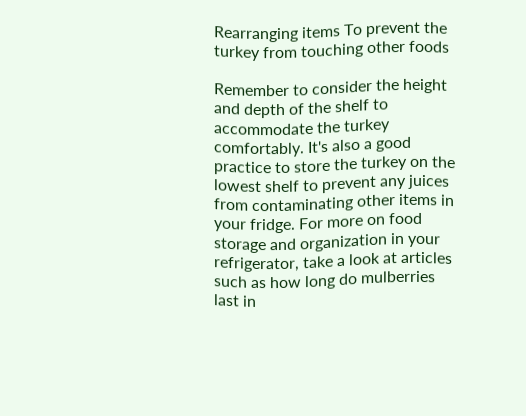Rearranging items To prevent the turkey from touching other foods

Remember to consider the height and depth of the shelf to accommodate the turkey comfortably. It's also a good practice to store the turkey on the lowest shelf to prevent any juices from contaminating other items in your fridge. For more on food storage and organization in your refrigerator, take a look at articles such as how long do mulberries last in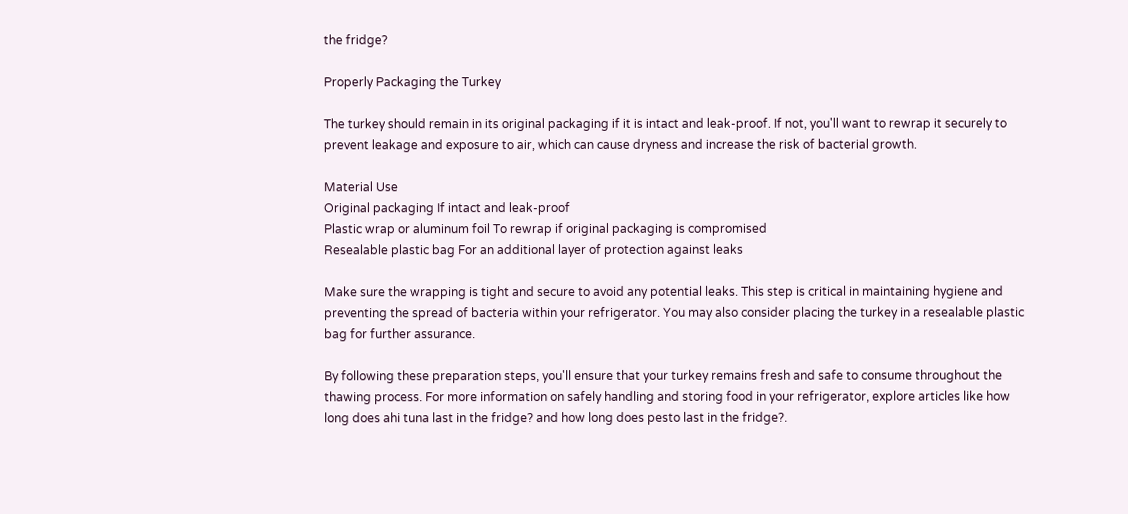the fridge?

Properly Packaging the Turkey

The turkey should remain in its original packaging if it is intact and leak-proof. If not, you'll want to rewrap it securely to prevent leakage and exposure to air, which can cause dryness and increase the risk of bacterial growth.

Material Use
Original packaging If intact and leak-proof
Plastic wrap or aluminum foil To rewrap if original packaging is compromised
Resealable plastic bag For an additional layer of protection against leaks

Make sure the wrapping is tight and secure to avoid any potential leaks. This step is critical in maintaining hygiene and preventing the spread of bacteria within your refrigerator. You may also consider placing the turkey in a resealable plastic bag for further assurance.

By following these preparation steps, you'll ensure that your turkey remains fresh and safe to consume throughout the thawing process. For more information on safely handling and storing food in your refrigerator, explore articles like how long does ahi tuna last in the fridge? and how long does pesto last in the fridge?.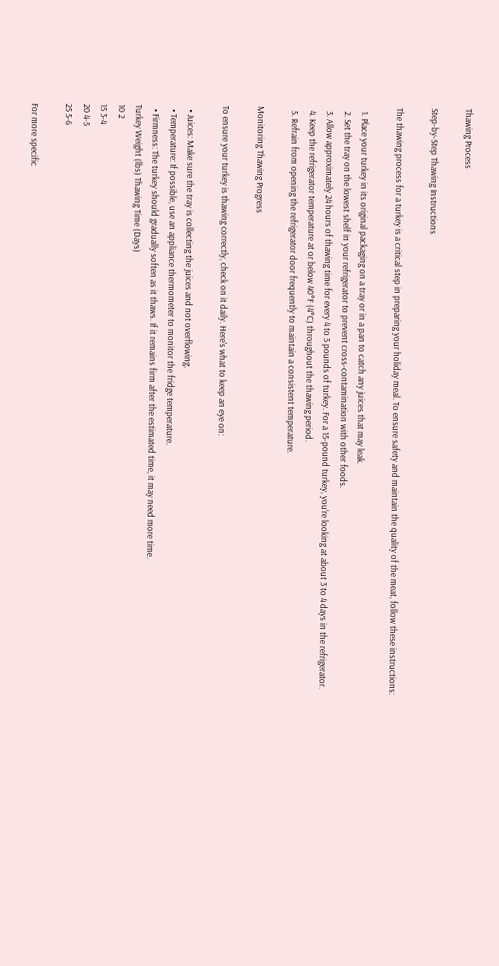Thawing Process

Step-by-Step Thawing Instructions

The thawing process for a turkey is a critical step in preparing your holiday meal. To ensure safety and maintain the quality of the meat, follow these instructions:

  1. Place your turkey in its original packaging on a tray or in a pan to catch any juices that may leak.
  2. Set the tray on the lowest shelf in your refrigerator to prevent cross-contamination with other foods.
  3. Allow approximately 24 hours of thawing time for every 4 to 5 pounds of turkey. For a 15-pound turkey, you're looking at about 3 to 4 days in the refrigerator.
  4. Keep the refrigerator temperature at or below 40°F (4°C) throughout the thawing period.
  5. Refrain from opening the refrigerator door frequently to maintain a consistent temperature.

Monitoring Thawing Progress

To ensure your turkey is thawing correctly, check on it daily. Here's what to keep an eye on:

  • Juices: Make sure the tray is collecting the juices and not overflowing.
  • Temperature: If possible, use an appliance thermometer to monitor the fridge temperature.
  • Firmness: The turkey should gradually soften as it thaws. If it remains firm after the estimated time, it may need more time.
Turkey Weight (lbs) Thawing Time (Days)
10 2
15 3-4
20 4-5
25 5-6

For more specific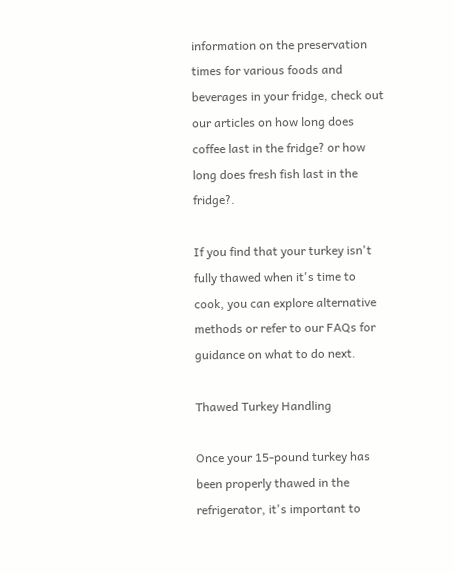information on the preservation times for various foods and beverages in your fridge, check out our articles on how long does coffee last in the fridge? or how long does fresh fish last in the fridge?.

If you find that your turkey isn't fully thawed when it's time to cook, you can explore alternative methods or refer to our FAQs for guidance on what to do next.

Thawed Turkey Handling

Once your 15-pound turkey has been properly thawed in the refrigerator, it's important to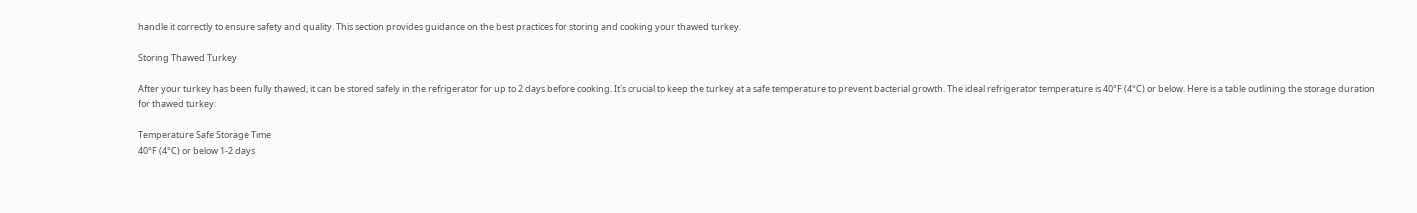handle it correctly to ensure safety and quality. This section provides guidance on the best practices for storing and cooking your thawed turkey.

Storing Thawed Turkey

After your turkey has been fully thawed, it can be stored safely in the refrigerator for up to 2 days before cooking. It's crucial to keep the turkey at a safe temperature to prevent bacterial growth. The ideal refrigerator temperature is 40°F (4°C) or below. Here is a table outlining the storage duration for thawed turkey:

Temperature Safe Storage Time
40°F (4°C) or below 1-2 days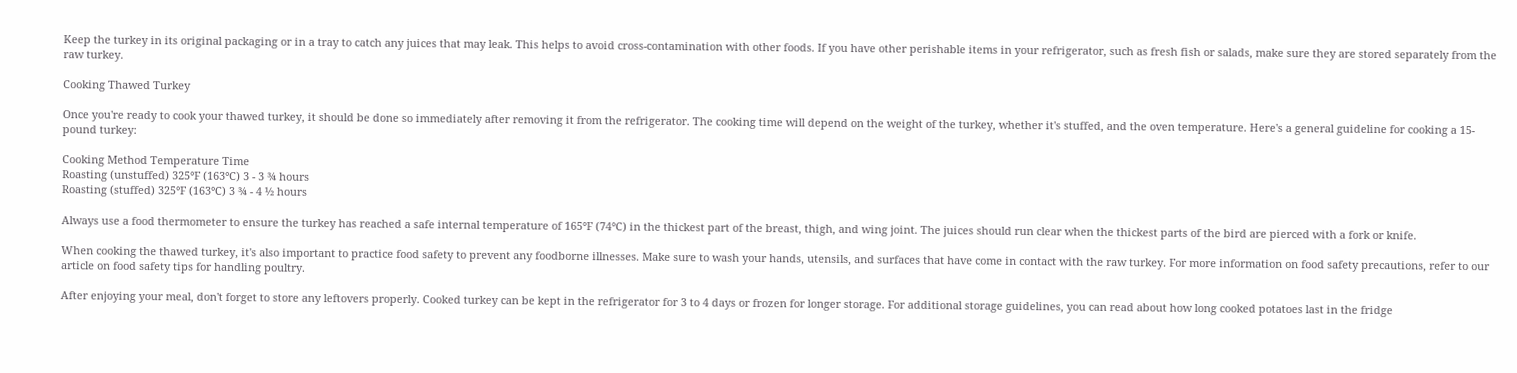Keep the turkey in its original packaging or in a tray to catch any juices that may leak. This helps to avoid cross-contamination with other foods. If you have other perishable items in your refrigerator, such as fresh fish or salads, make sure they are stored separately from the raw turkey.

Cooking Thawed Turkey

Once you're ready to cook your thawed turkey, it should be done so immediately after removing it from the refrigerator. The cooking time will depend on the weight of the turkey, whether it's stuffed, and the oven temperature. Here's a general guideline for cooking a 15-pound turkey:

Cooking Method Temperature Time
Roasting (unstuffed) 325°F (163°C) 3 - 3 ¾ hours
Roasting (stuffed) 325°F (163°C) 3 ¾ - 4 ½ hours

Always use a food thermometer to ensure the turkey has reached a safe internal temperature of 165°F (74°C) in the thickest part of the breast, thigh, and wing joint. The juices should run clear when the thickest parts of the bird are pierced with a fork or knife.

When cooking the thawed turkey, it's also important to practice food safety to prevent any foodborne illnesses. Make sure to wash your hands, utensils, and surfaces that have come in contact with the raw turkey. For more information on food safety precautions, refer to our article on food safety tips for handling poultry.

After enjoying your meal, don't forget to store any leftovers properly. Cooked turkey can be kept in the refrigerator for 3 to 4 days or frozen for longer storage. For additional storage guidelines, you can read about how long cooked potatoes last in the fridge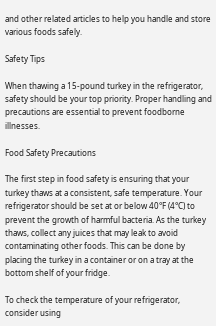and other related articles to help you handle and store various foods safely.

Safety Tips

When thawing a 15-pound turkey in the refrigerator, safety should be your top priority. Proper handling and precautions are essential to prevent foodborne illnesses.

Food Safety Precautions

The first step in food safety is ensuring that your turkey thaws at a consistent, safe temperature. Your refrigerator should be set at or below 40°F (4°C) to prevent the growth of harmful bacteria. As the turkey thaws, collect any juices that may leak to avoid contaminating other foods. This can be done by placing the turkey in a container or on a tray at the bottom shelf of your fridge.

To check the temperature of your refrigerator, consider using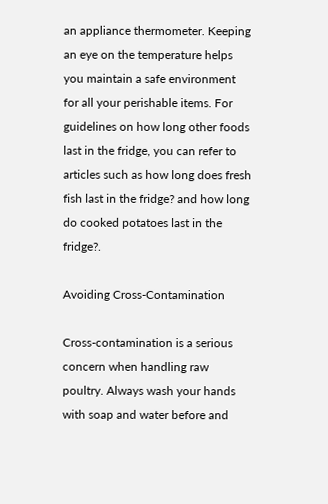an appliance thermometer. Keeping an eye on the temperature helps you maintain a safe environment for all your perishable items. For guidelines on how long other foods last in the fridge, you can refer to articles such as how long does fresh fish last in the fridge? and how long do cooked potatoes last in the fridge?.

Avoiding Cross-Contamination

Cross-contamination is a serious concern when handling raw poultry. Always wash your hands with soap and water before and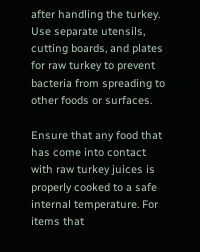after handling the turkey. Use separate utensils, cutting boards, and plates for raw turkey to prevent bacteria from spreading to other foods or surfaces.

Ensure that any food that has come into contact with raw turkey juices is properly cooked to a safe internal temperature. For items that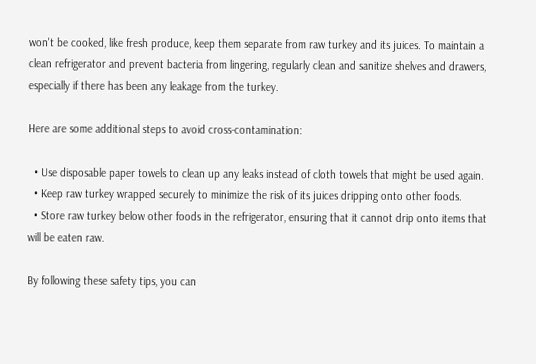won't be cooked, like fresh produce, keep them separate from raw turkey and its juices. To maintain a clean refrigerator and prevent bacteria from lingering, regularly clean and sanitize shelves and drawers, especially if there has been any leakage from the turkey.

Here are some additional steps to avoid cross-contamination:

  • Use disposable paper towels to clean up any leaks instead of cloth towels that might be used again.
  • Keep raw turkey wrapped securely to minimize the risk of its juices dripping onto other foods.
  • Store raw turkey below other foods in the refrigerator, ensuring that it cannot drip onto items that will be eaten raw.

By following these safety tips, you can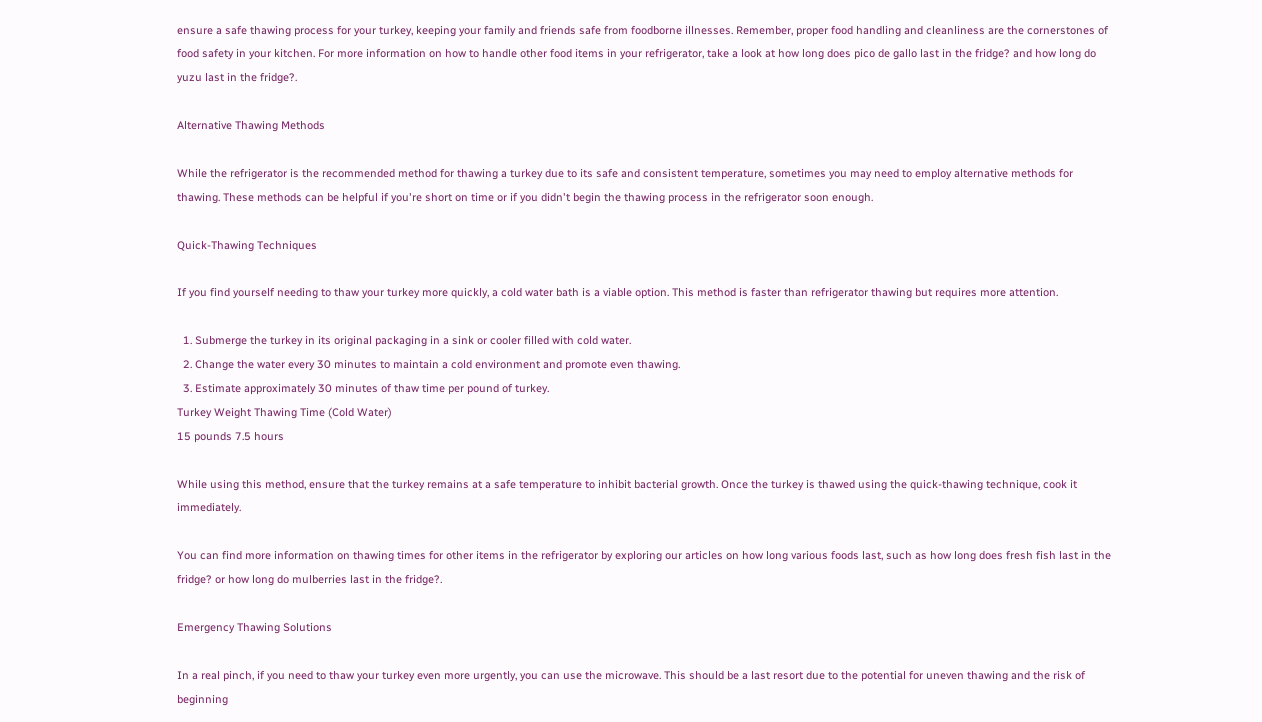ensure a safe thawing process for your turkey, keeping your family and friends safe from foodborne illnesses. Remember, proper food handling and cleanliness are the cornerstones of food safety in your kitchen. For more information on how to handle other food items in your refrigerator, take a look at how long does pico de gallo last in the fridge? and how long do yuzu last in the fridge?.

Alternative Thawing Methods

While the refrigerator is the recommended method for thawing a turkey due to its safe and consistent temperature, sometimes you may need to employ alternative methods for thawing. These methods can be helpful if you're short on time or if you didn't begin the thawing process in the refrigerator soon enough.

Quick-Thawing Techniques

If you find yourself needing to thaw your turkey more quickly, a cold water bath is a viable option. This method is faster than refrigerator thawing but requires more attention.

  1. Submerge the turkey in its original packaging in a sink or cooler filled with cold water.
  2. Change the water every 30 minutes to maintain a cold environment and promote even thawing.
  3. Estimate approximately 30 minutes of thaw time per pound of turkey.
Turkey Weight Thawing Time (Cold Water)
15 pounds 7.5 hours

While using this method, ensure that the turkey remains at a safe temperature to inhibit bacterial growth. Once the turkey is thawed using the quick-thawing technique, cook it immediately.

You can find more information on thawing times for other items in the refrigerator by exploring our articles on how long various foods last, such as how long does fresh fish last in the fridge? or how long do mulberries last in the fridge?.

Emergency Thawing Solutions

In a real pinch, if you need to thaw your turkey even more urgently, you can use the microwave. This should be a last resort due to the potential for uneven thawing and the risk of beginning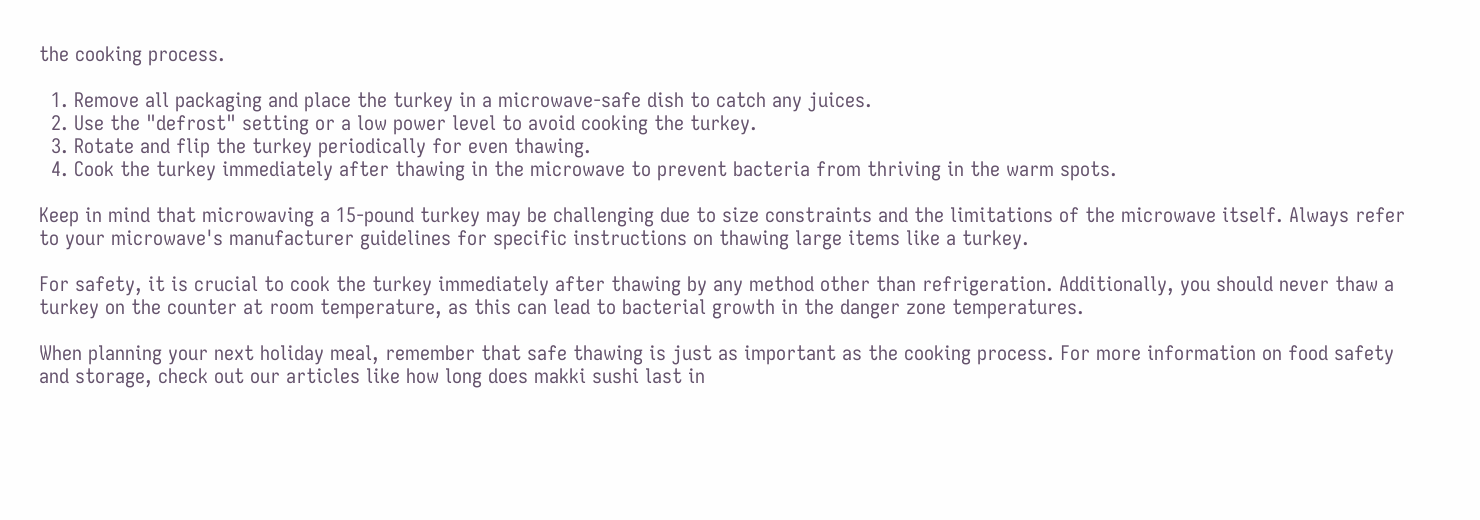the cooking process.

  1. Remove all packaging and place the turkey in a microwave-safe dish to catch any juices.
  2. Use the "defrost" setting or a low power level to avoid cooking the turkey.
  3. Rotate and flip the turkey periodically for even thawing.
  4. Cook the turkey immediately after thawing in the microwave to prevent bacteria from thriving in the warm spots.

Keep in mind that microwaving a 15-pound turkey may be challenging due to size constraints and the limitations of the microwave itself. Always refer to your microwave's manufacturer guidelines for specific instructions on thawing large items like a turkey.

For safety, it is crucial to cook the turkey immediately after thawing by any method other than refrigeration. Additionally, you should never thaw a turkey on the counter at room temperature, as this can lead to bacterial growth in the danger zone temperatures.

When planning your next holiday meal, remember that safe thawing is just as important as the cooking process. For more information on food safety and storage, check out our articles like how long does makki sushi last in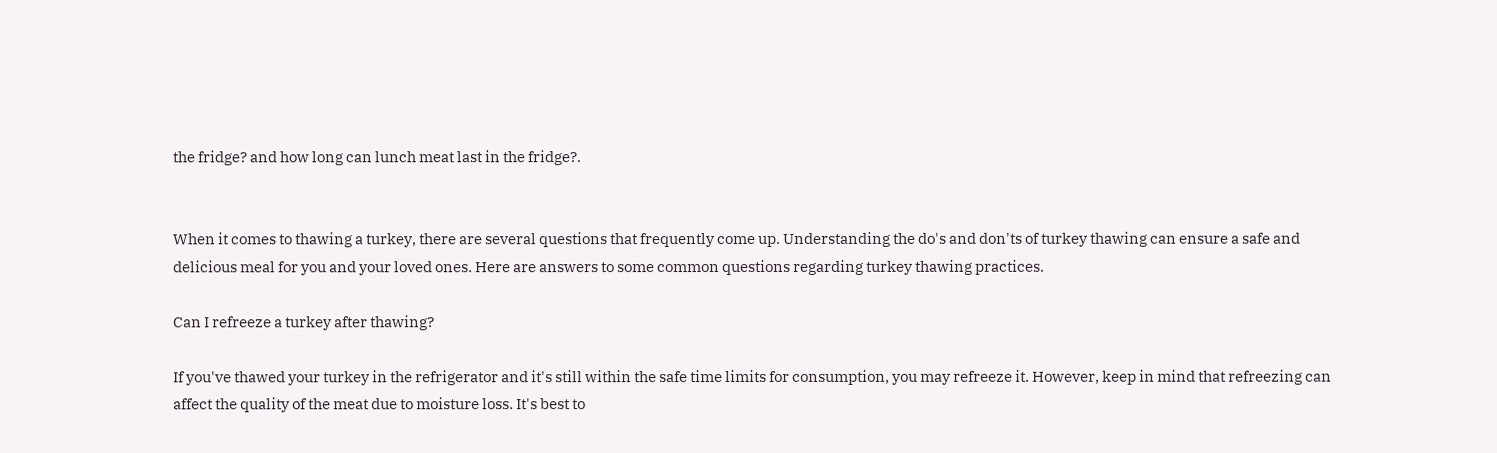the fridge? and how long can lunch meat last in the fridge?.


When it comes to thawing a turkey, there are several questions that frequently come up. Understanding the do's and don'ts of turkey thawing can ensure a safe and delicious meal for you and your loved ones. Here are answers to some common questions regarding turkey thawing practices.

Can I refreeze a turkey after thawing?

If you've thawed your turkey in the refrigerator and it's still within the safe time limits for consumption, you may refreeze it. However, keep in mind that refreezing can affect the quality of the meat due to moisture loss. It's best to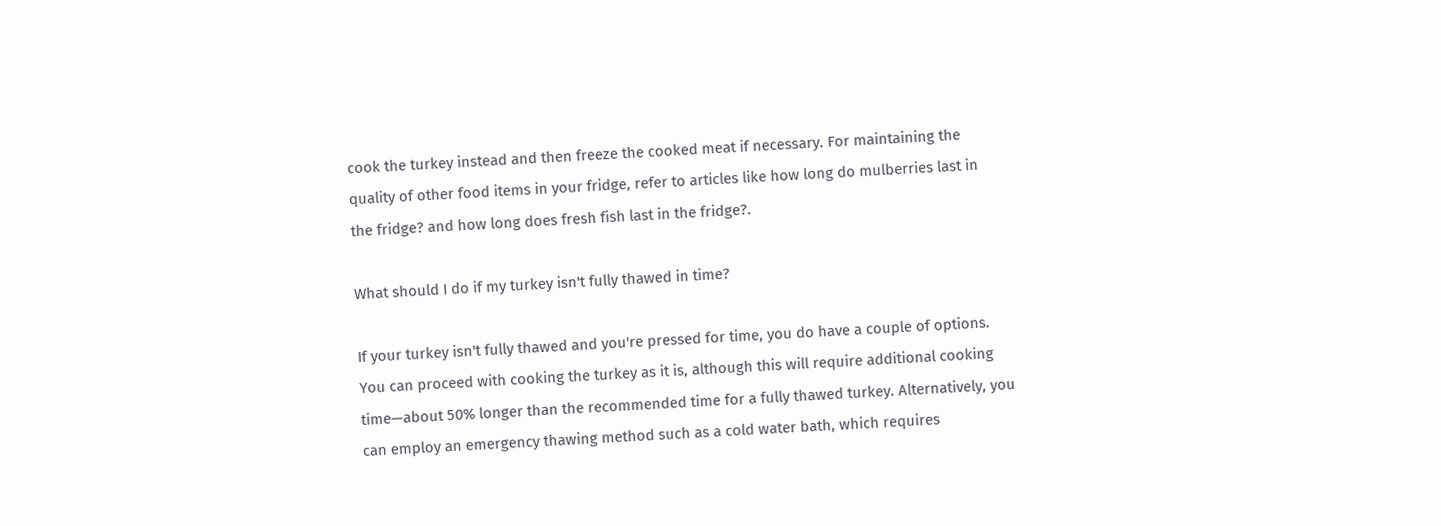cook the turkey instead and then freeze the cooked meat if necessary. For maintaining the quality of other food items in your fridge, refer to articles like how long do mulberries last in the fridge? and how long does fresh fish last in the fridge?.

What should I do if my turkey isn't fully thawed in time?

If your turkey isn't fully thawed and you're pressed for time, you do have a couple of options. You can proceed with cooking the turkey as it is, although this will require additional cooking time—about 50% longer than the recommended time for a fully thawed turkey. Alternatively, you can employ an emergency thawing method such as a cold water bath, which requires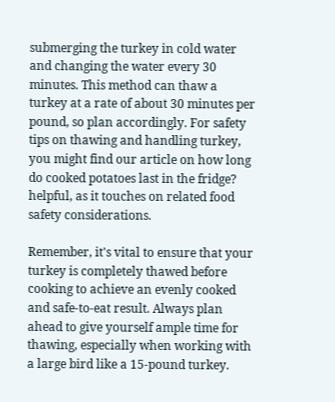submerging the turkey in cold water and changing the water every 30 minutes. This method can thaw a turkey at a rate of about 30 minutes per pound, so plan accordingly. For safety tips on thawing and handling turkey, you might find our article on how long do cooked potatoes last in the fridge? helpful, as it touches on related food safety considerations.

Remember, it's vital to ensure that your turkey is completely thawed before cooking to achieve an evenly cooked and safe-to-eat result. Always plan ahead to give yourself ample time for thawing, especially when working with a large bird like a 15-pound turkey.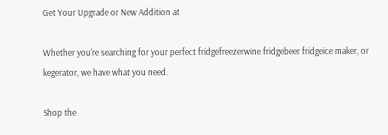Get Your Upgrade or New Addition at

Whether you're searching for your perfect fridgefreezerwine fridgebeer fridgeice maker, or kegerator, we have what you need.

Shop the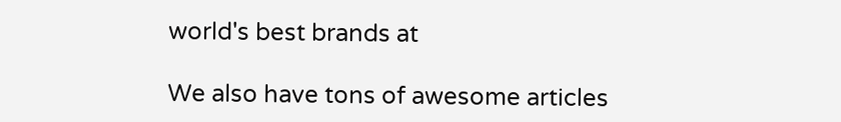world's best brands at

We also have tons of awesome articles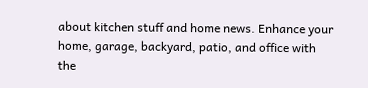about kitchen stuff and home news. Enhance your home, garage, backyard, patio, and office with the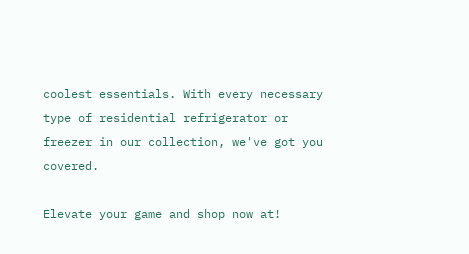coolest essentials. With every necessary type of residential refrigerator or freezer in our collection, we've got you covered.

Elevate your game and shop now at!